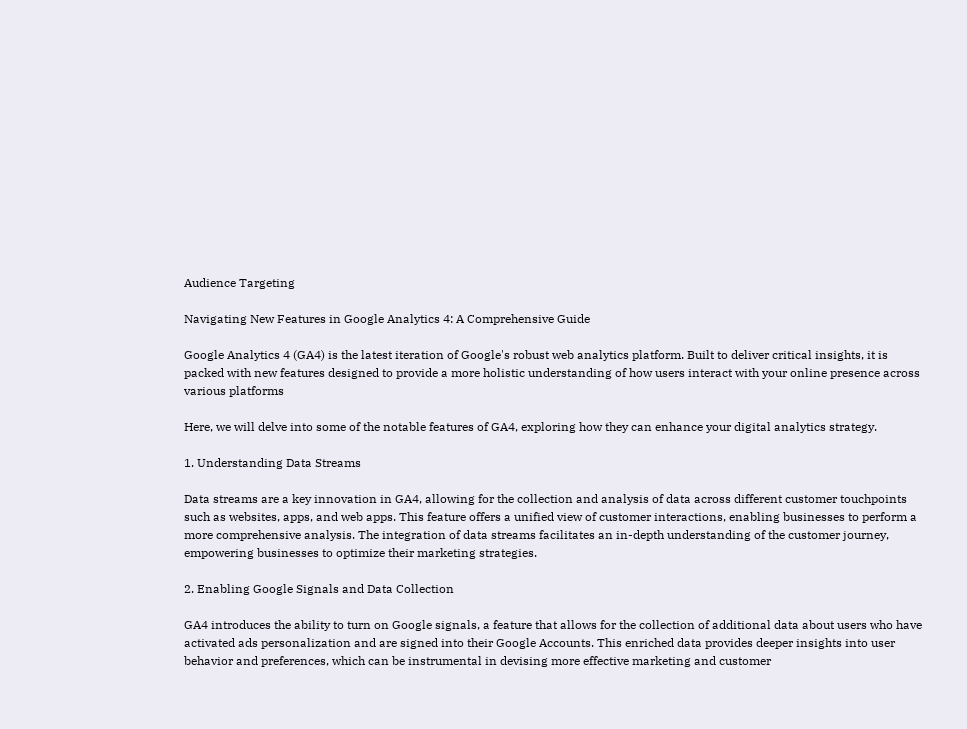Audience Targeting

Navigating New Features in Google Analytics 4: A Comprehensive Guide

Google Analytics 4 (GA4) is the latest iteration of Google's robust web analytics platform. Built to deliver critical insights, it is packed with new features designed to provide a more holistic understanding of how users interact with your online presence across various platforms

Here, we will delve into some of the notable features of GA4, exploring how they can enhance your digital analytics strategy.

1. Understanding Data Streams

Data streams are a key innovation in GA4, allowing for the collection and analysis of data across different customer touchpoints such as websites, apps, and web apps. This feature offers a unified view of customer interactions, enabling businesses to perform a more comprehensive analysis. The integration of data streams facilitates an in-depth understanding of the customer journey, empowering businesses to optimize their marketing strategies.

2. Enabling Google Signals and Data Collection

GA4 introduces the ability to turn on Google signals, a feature that allows for the collection of additional data about users who have activated ads personalization and are signed into their Google Accounts. This enriched data provides deeper insights into user behavior and preferences, which can be instrumental in devising more effective marketing and customer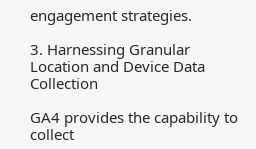engagement strategies.

3. Harnessing Granular Location and Device Data Collection

GA4 provides the capability to collect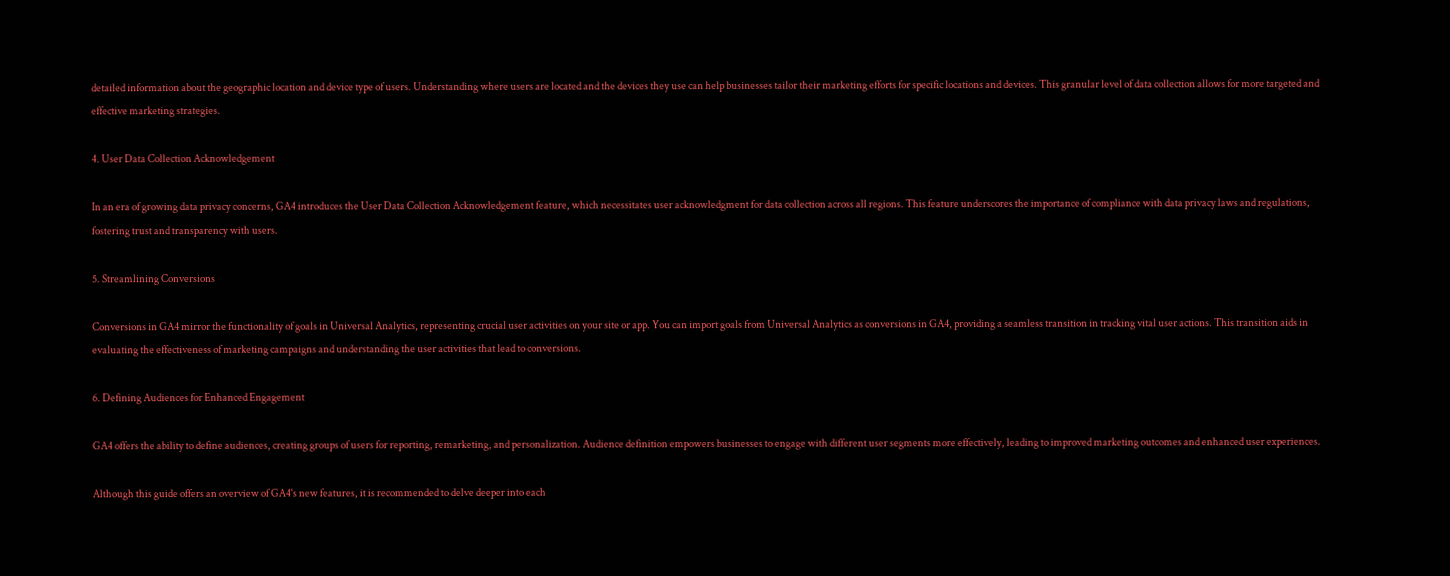detailed information about the geographic location and device type of users. Understanding where users are located and the devices they use can help businesses tailor their marketing efforts for specific locations and devices. This granular level of data collection allows for more targeted and effective marketing strategies.

4. User Data Collection Acknowledgement

In an era of growing data privacy concerns, GA4 introduces the User Data Collection Acknowledgement feature, which necessitates user acknowledgment for data collection across all regions. This feature underscores the importance of compliance with data privacy laws and regulations, fostering trust and transparency with users.

5. Streamlining Conversions

Conversions in GA4 mirror the functionality of goals in Universal Analytics, representing crucial user activities on your site or app. You can import goals from Universal Analytics as conversions in GA4, providing a seamless transition in tracking vital user actions. This transition aids in evaluating the effectiveness of marketing campaigns and understanding the user activities that lead to conversions.

6. Defining Audiences for Enhanced Engagement

GA4 offers the ability to define audiences, creating groups of users for reporting, remarketing, and personalization. Audience definition empowers businesses to engage with different user segments more effectively, leading to improved marketing outcomes and enhanced user experiences.

Although this guide offers an overview of GA4's new features, it is recommended to delve deeper into each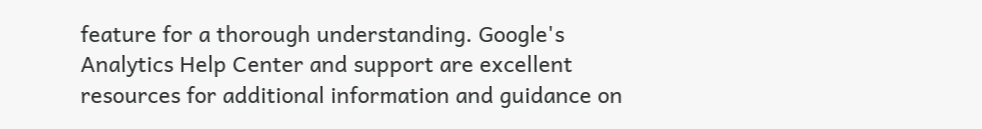feature for a thorough understanding. Google's Analytics Help Center and support are excellent resources for additional information and guidance on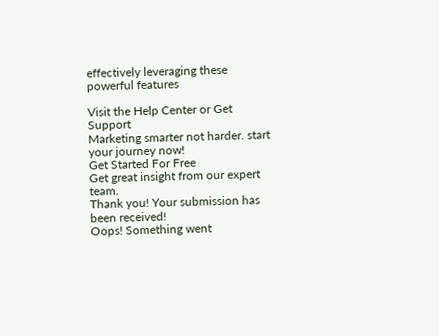effectively leveraging these powerful features

Visit the Help Center or Get Support
Marketing smarter not harder. start your journey now!
Get Started For Free
Get great insight from our expert team.
Thank you! Your submission has been received!
Oops! Something went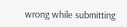wrong while submitting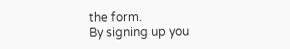the form.
By signing up you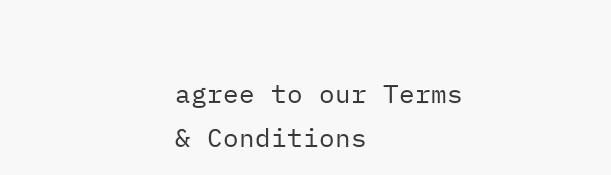agree to our Terms & Conditions